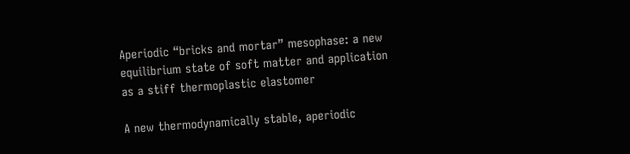Aperiodic “bricks and mortar” mesophase: a new equilibrium state of soft matter and application as a stiff thermoplastic elastomer

A new thermodynamically stable, aperiodic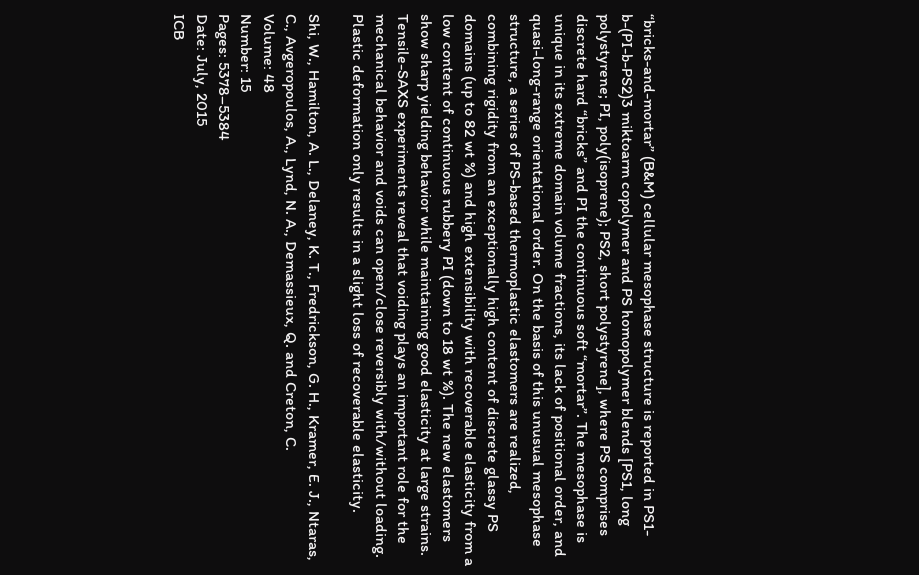“bricks-and-mortar” (B&M) cellular mesophase structure is reported in PS1-b-(PI-b-PS2)3 miktoarm copolymer and PS homopolymer blends [PS1, long polystyrene; PI, poly(isoprene); PS2, short polystyrene], where PS comprises discrete hard “bricks” and PI the continuous soft “mortar”. The mesophase is unique in its extreme domain volume fractions, its lack of positional order, and quasi-long-range orientational order. On the basis of this unusual mesophase structure, a series of PS-based thermoplastic elastomers are realized, combining rigidity from an exceptionally high content of discrete glassy PS domains (up to 82 wt %) and high extensibility with recoverable elasticity from a low content of continuous rubbery PI (down to 18 wt %). The new elastomers show sharp yielding behavior while maintaining good elasticity at large strains. Tensile-SAXS experiments reveal that voiding plays an important role for the mechanical behavior and voids can open/close reversibly with/without loading. Plastic deformation only results in a slight loss of recoverable elasticity.

Shi, W., Hamilton, A. L., Delaney, K. T., Fredrickson, G. H., Kramer, E. J., Ntaras, C., Avgeropoulos, A., Lynd, N. A., Demassieux, Q. and Creton, C.
Volume: 48
Number: 15
Pages: 5378–5384
Date: July, 2015
ICB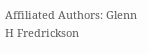Affiliated Authors: Glenn H Fredrickson